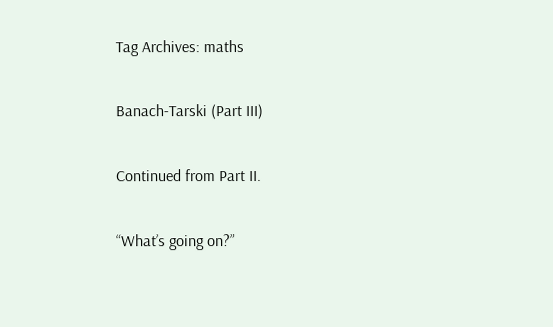Tag Archives: maths

Banach-Tarski (Part III)

Continued from Part II.

“What’s going on?”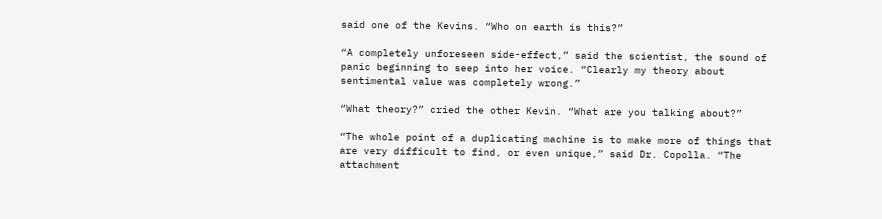said one of the Kevins. “Who on earth is this?”

“A completely unforeseen side-effect,” said the scientist, the sound of panic beginning to seep into her voice. “Clearly my theory about sentimental value was completely wrong.”

“What theory?” cried the other Kevin. “What are you talking about?”

“The whole point of a duplicating machine is to make more of things that are very difficult to find, or even unique,” said Dr. Copolla. “The attachment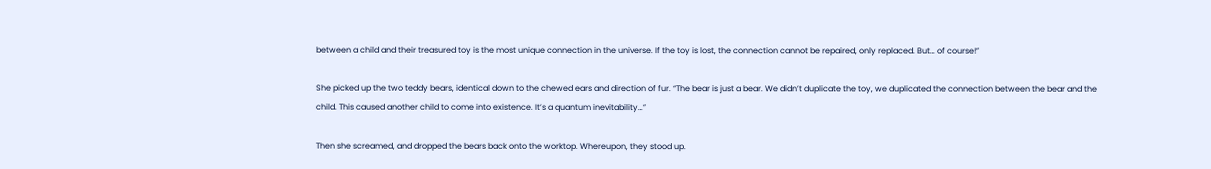between a child and their treasured toy is the most unique connection in the universe. If the toy is lost, the connection cannot be repaired, only replaced. But… of course!”

She picked up the two teddy bears, identical down to the chewed ears and direction of fur. “The bear is just a bear. We didn’t duplicate the toy, we duplicated the connection between the bear and the child. This caused another child to come into existence. It’s a quantum inevitability…”

Then she screamed, and dropped the bears back onto the worktop. Whereupon, they stood up.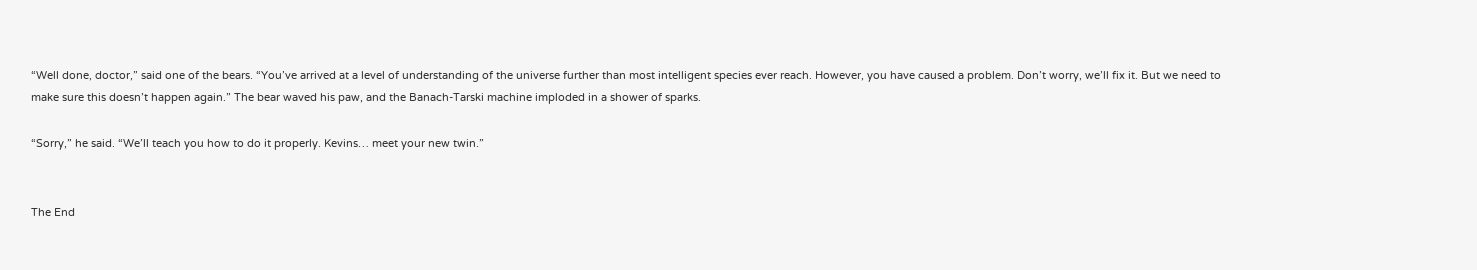“Well done, doctor,” said one of the bears. “You’ve arrived at a level of understanding of the universe further than most intelligent species ever reach. However, you have caused a problem. Don’t worry, we’ll fix it. But we need to make sure this doesn’t happen again.” The bear waved his paw, and the Banach-Tarski machine imploded in a shower of sparks.

“Sorry,” he said. “We’ll teach you how to do it properly. Kevins… meet your new twin.”


The End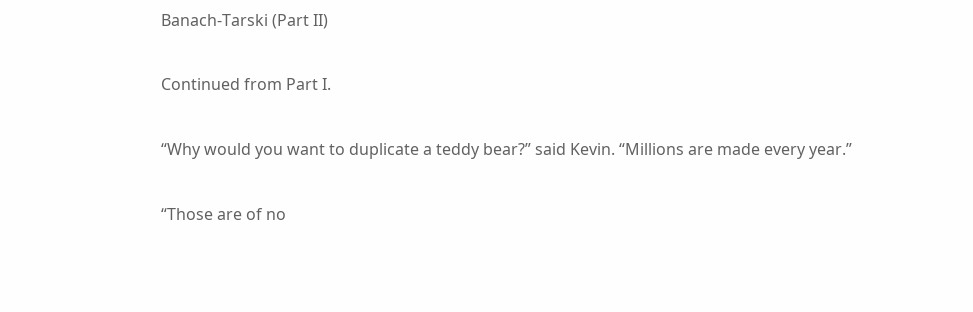Banach-Tarski (Part II)

Continued from Part I.

“Why would you want to duplicate a teddy bear?” said Kevin. “Millions are made every year.”

“Those are of no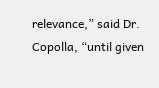relevance,” said Dr. Copolla, “until given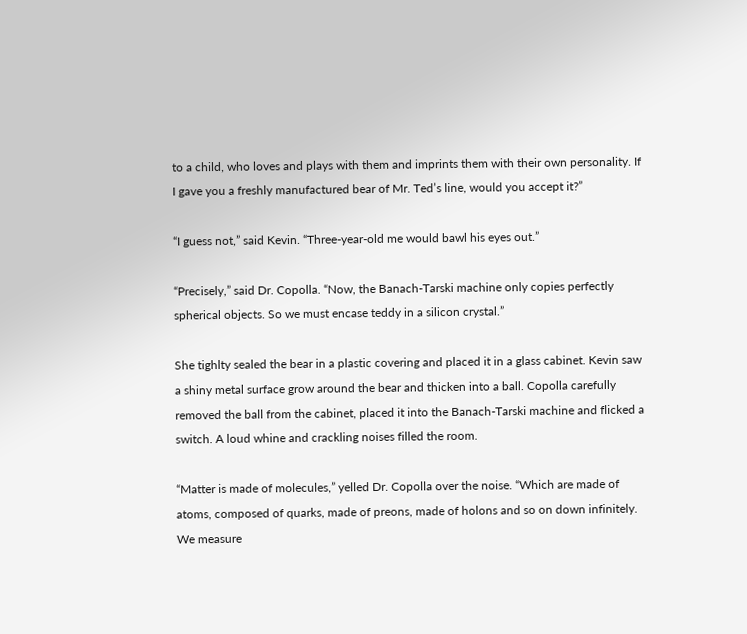to a child, who loves and plays with them and imprints them with their own personality. If I gave you a freshly manufactured bear of Mr. Ted’s line, would you accept it?”

“I guess not,” said Kevin. “Three-year-old me would bawl his eyes out.”

“Precisely,” said Dr. Copolla. “Now, the Banach-Tarski machine only copies perfectly spherical objects. So we must encase teddy in a silicon crystal.”

She tighlty sealed the bear in a plastic covering and placed it in a glass cabinet. Kevin saw a shiny metal surface grow around the bear and thicken into a ball. Copolla carefully removed the ball from the cabinet, placed it into the Banach-Tarski machine and flicked a switch. A loud whine and crackling noises filled the room.

“Matter is made of molecules,” yelled Dr. Copolla over the noise. “Which are made of atoms, composed of quarks, made of preons, made of holons and so on down infinitely. We measure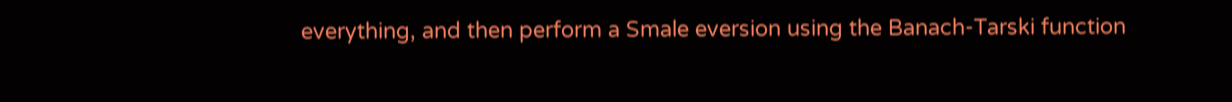everything, and then perform a Smale eversion using the Banach-Tarski function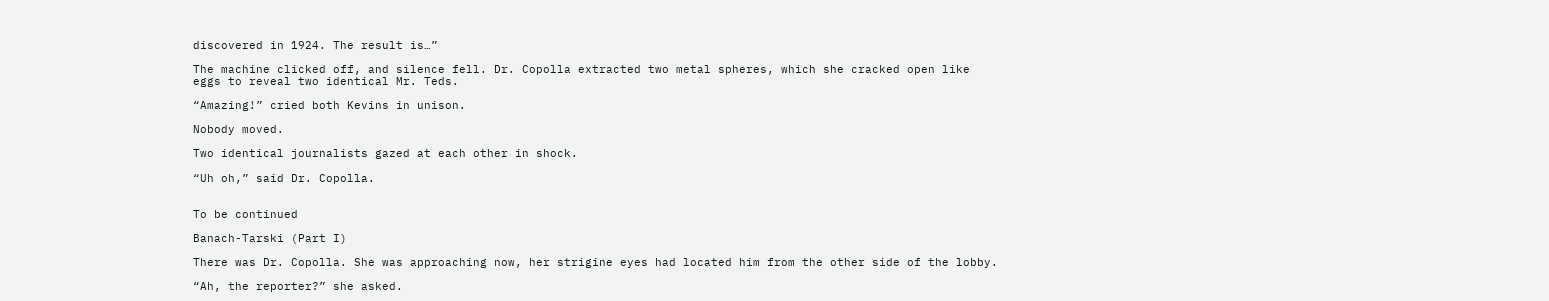discovered in 1924. The result is…”

The machine clicked off, and silence fell. Dr. Copolla extracted two metal spheres, which she cracked open like eggs to reveal two identical Mr. Teds.

“Amazing!” cried both Kevins in unison.

Nobody moved.

Two identical journalists gazed at each other in shock.

“Uh oh,” said Dr. Copolla.


To be continued

Banach-Tarski (Part I)

There was Dr. Copolla. She was approaching now, her strigine eyes had located him from the other side of the lobby.

“Ah, the reporter?” she asked.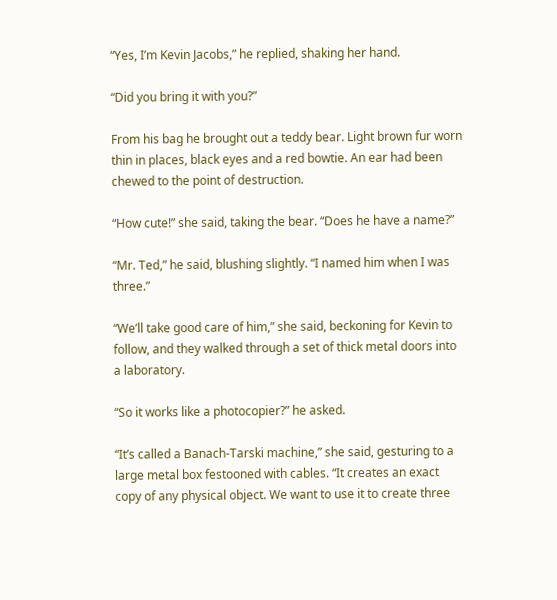“Yes, I’m Kevin Jacobs,” he replied, shaking her hand.

“Did you bring it with you?”

From his bag he brought out a teddy bear. Light brown fur worn thin in places, black eyes and a red bowtie. An ear had been chewed to the point of destruction.

“How cute!” she said, taking the bear. “Does he have a name?”

“Mr. Ted,” he said, blushing slightly. “I named him when I was three.”

“We’ll take good care of him,” she said, beckoning for Kevin to follow, and they walked through a set of thick metal doors into a laboratory.

“So it works like a photocopier?” he asked.

“It’s called a Banach-Tarski machine,” she said, gesturing to a large metal box festooned with cables. “It creates an exact copy of any physical object. We want to use it to create three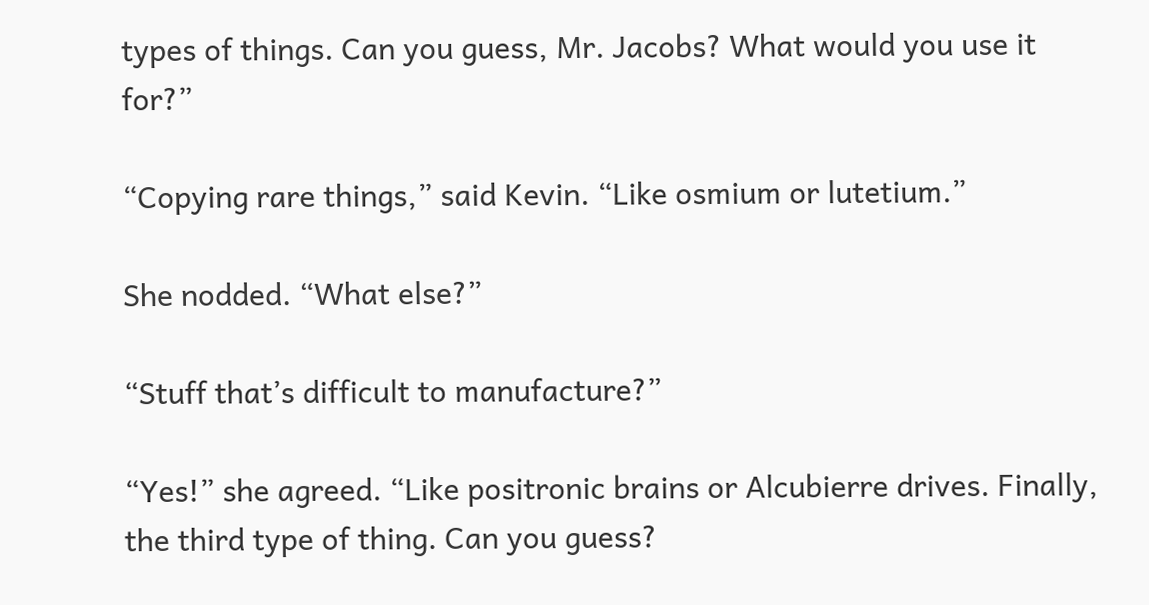types of things. Can you guess, Mr. Jacobs? What would you use it for?”

“Copying rare things,” said Kevin. “Like osmium or lutetium.”

She nodded. “What else?”

“Stuff that’s difficult to manufacture?”

“Yes!” she agreed. “Like positronic brains or Alcubierre drives. Finally, the third type of thing. Can you guess?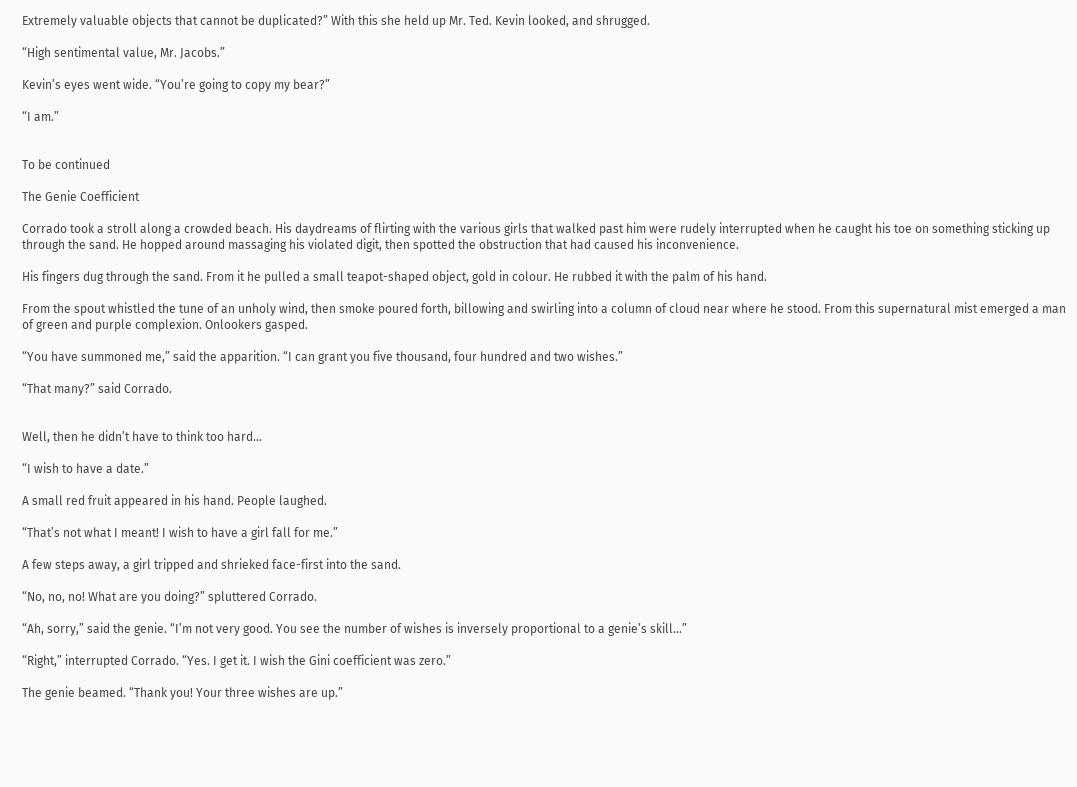Extremely valuable objects that cannot be duplicated?” With this she held up Mr. Ted. Kevin looked, and shrugged.

“High sentimental value, Mr. Jacobs.”

Kevin’s eyes went wide. “You’re going to copy my bear?”

“I am.”


To be continued

The Genie Coefficient

Corrado took a stroll along a crowded beach. His daydreams of flirting with the various girls that walked past him were rudely interrupted when he caught his toe on something sticking up through the sand. He hopped around massaging his violated digit, then spotted the obstruction that had caused his inconvenience.

His fingers dug through the sand. From it he pulled a small teapot-shaped object, gold in colour. He rubbed it with the palm of his hand.

From the spout whistled the tune of an unholy wind, then smoke poured forth, billowing and swirling into a column of cloud near where he stood. From this supernatural mist emerged a man of green and purple complexion. Onlookers gasped.

“You have summoned me,” said the apparition. “I can grant you five thousand, four hundred and two wishes.”

“That many?” said Corrado.


Well, then he didn’t have to think too hard…

“I wish to have a date.”

A small red fruit appeared in his hand. People laughed.

“That’s not what I meant! I wish to have a girl fall for me.”

A few steps away, a girl tripped and shrieked face-first into the sand.

“No, no, no! What are you doing?” spluttered Corrado.

“Ah, sorry,” said the genie. “I’m not very good. You see the number of wishes is inversely proportional to a genie’s skill…”

“Right,” interrupted Corrado. “Yes. I get it. I wish the Gini coefficient was zero.”

The genie beamed. “Thank you! Your three wishes are up.”